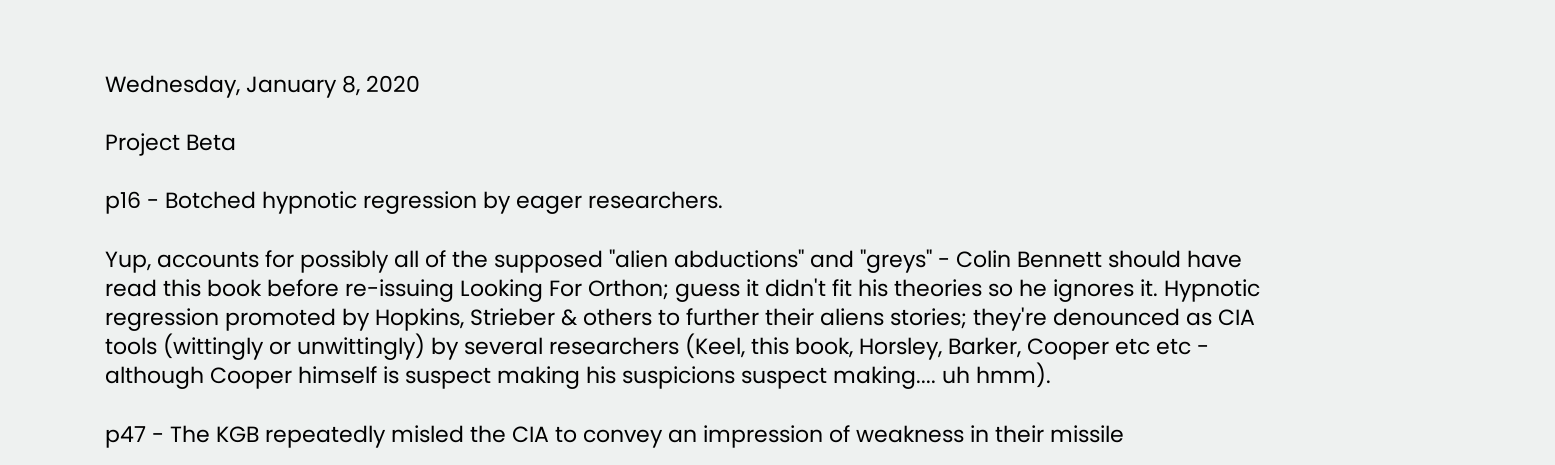Wednesday, January 8, 2020

Project Beta

p16 - Botched hypnotic regression by eager researchers.

Yup, accounts for possibly all of the supposed "alien abductions" and "greys" - Colin Bennett should have read this book before re-issuing Looking For Orthon; guess it didn't fit his theories so he ignores it. Hypnotic regression promoted by Hopkins, Strieber & others to further their aliens stories; they're denounced as CIA tools (wittingly or unwittingly) by several researchers (Keel, this book, Horsley, Barker, Cooper etc etc - although Cooper himself is suspect making his suspicions suspect making.... uh hmm).

p47 - The KGB repeatedly misled the CIA to convey an impression of weakness in their missile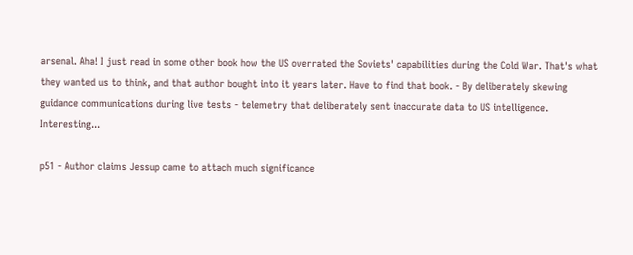arsenal. Aha! I just read in some other book how the US overrated the Soviets' capabilities during the Cold War. That's what they wanted us to think, and that author bought into it years later. Have to find that book. - By deliberately skewing guidance communications during live tests - telemetry that deliberately sent inaccurate data to US intelligence. Interesting...

p51 - Author claims Jessup came to attach much significance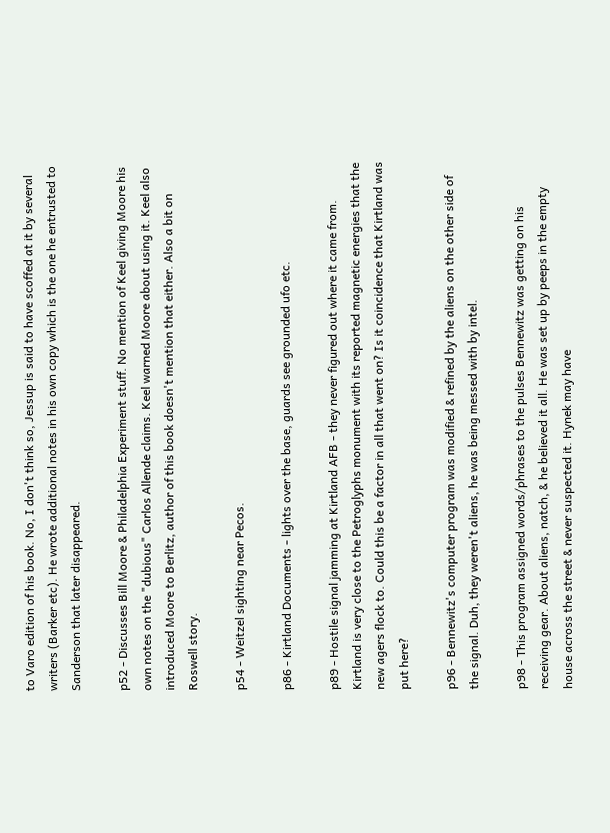to Varo edition of his book. No, I don't think so, Jessup is said to have scoffed at it by several writers (Barker etc). He wrote additional notes in his own copy which is the one he entrusted to Sanderson that later disappeared.

p52 - Discusses Bill Moore & Philadelphia Experiment stuff. No mention of Keel giving Moore his own notes on the "dubious" Carlos Allende claims. Keel warned Moore about using it. Keel also introduced Moore to Berlitz, author of this book doesn't mention that either. Also a bit on Roswell story.

p54 - Weitzel sighting near Pecos.

p86 - Kirtland Documents - lights over the base, guards see grounded ufo etc.

p89 - Hostile signal jamming at Kirtland AFB - they never figured out where it came from. Kirtland is very close to the Petroglyphs monument with its reported magnetic energies that the new agers flock to. Could this be a factor in all that went on? Is it coincidence that Kirtland was put here?

p96 - Bennewitz's computer program was modified & refined by the aliens on the other side of the signal. Duh, they weren't aliens, he was being messed with by intel.

p98 - This program assigned words/phrases to the pulses Bennewitz was getting on his receiving gear. About aliens, natch, & he believed it all. He was set up by peeps in the empty house across the street & never suspected it. Hynek may have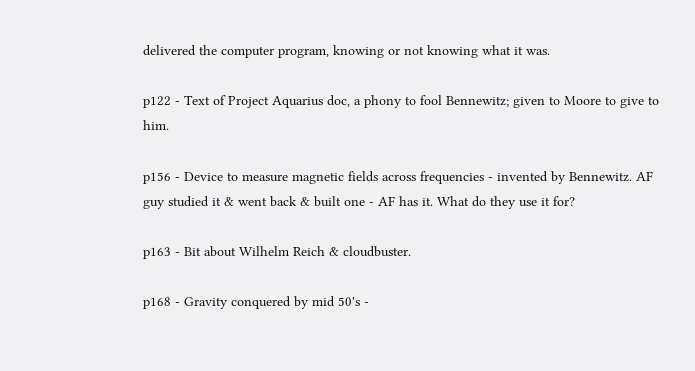delivered the computer program, knowing or not knowing what it was.

p122 - Text of Project Aquarius doc, a phony to fool Bennewitz; given to Moore to give to him.

p156 - Device to measure magnetic fields across frequencies - invented by Bennewitz. AF guy studied it & went back & built one - AF has it. What do they use it for?

p163 - Bit about Wilhelm Reich & cloudbuster.

p168 - Gravity conquered by mid 50's -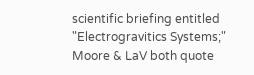scientific briefing entitled "Electrogravitics Systems;" Moore & LaV both quote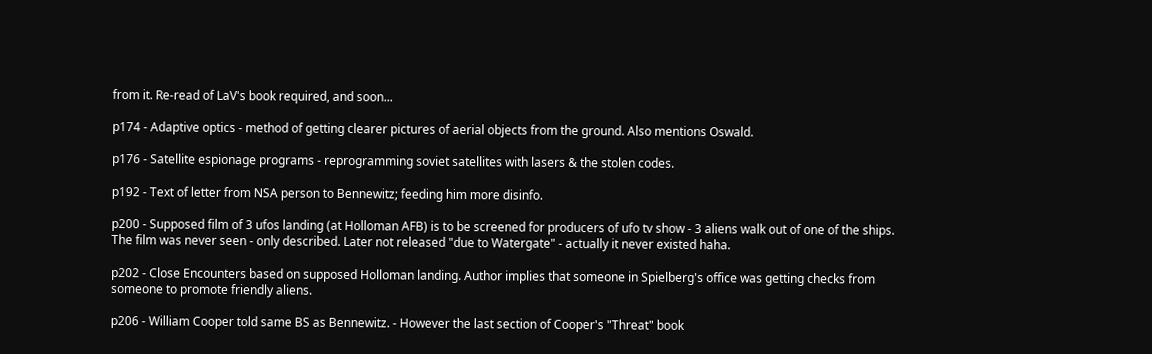from it. Re-read of LaV's book required, and soon...

p174 - Adaptive optics - method of getting clearer pictures of aerial objects from the ground. Also mentions Oswald.

p176 - Satellite espionage programs - reprogramming soviet satellites with lasers & the stolen codes.

p192 - Text of letter from NSA person to Bennewitz; feeding him more disinfo.

p200 - Supposed film of 3 ufos landing (at Holloman AFB) is to be screened for producers of ufo tv show - 3 aliens walk out of one of the ships. The film was never seen - only described. Later not released "due to Watergate" - actually it never existed haha.

p202 - Close Encounters based on supposed Holloman landing. Author implies that someone in Spielberg's office was getting checks from someone to promote friendly aliens.

p206 - William Cooper told same BS as Bennewitz. - However the last section of Cooper's "Threat" book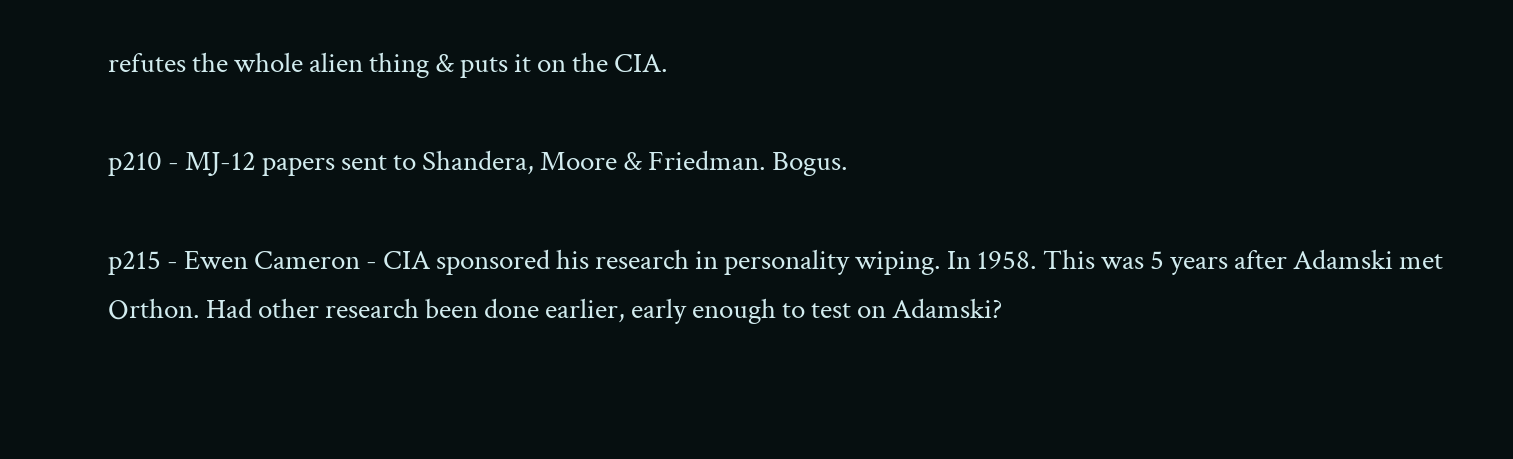refutes the whole alien thing & puts it on the CIA.

p210 - MJ-12 papers sent to Shandera, Moore & Friedman. Bogus.

p215 - Ewen Cameron - CIA sponsored his research in personality wiping. In 1958. This was 5 years after Adamski met Orthon. Had other research been done earlier, early enough to test on Adamski?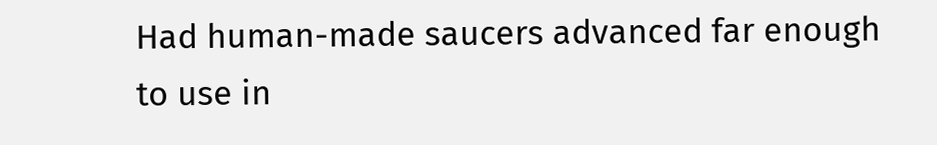Had human-made saucers advanced far enough to use in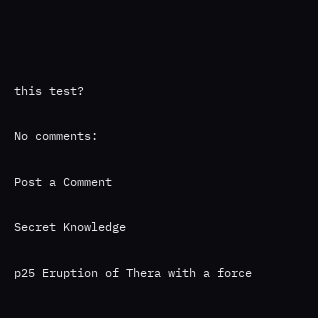this test?

No comments:

Post a Comment

Secret Knowledge

p25 Eruption of Thera with a force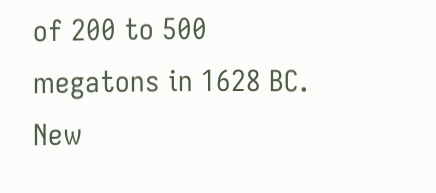of 200 to 500 megatons in 1628 BC. New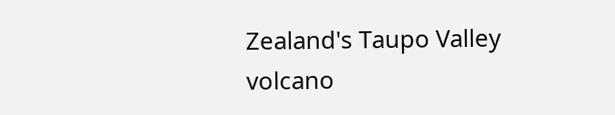Zealand's Taupo Valley volcano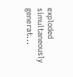exploded simultaneously generat...